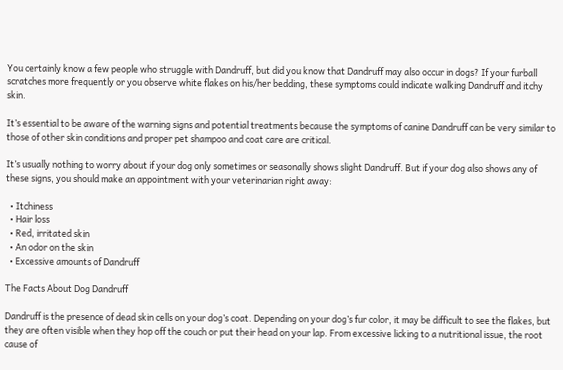You certainly know a few people who struggle with Dandruff, but did you know that Dandruff may also occur in dogs? If your furball scratches more frequently or you observe white flakes on his/her bedding, these symptoms could indicate walking Dandruff and itchy skin.

It’s essential to be aware of the warning signs and potential treatments because the symptoms of canine Dandruff can be very similar to those of other skin conditions and proper pet shampoo and coat care are critical.

It’s usually nothing to worry about if your dog only sometimes or seasonally shows slight Dandruff. But if your dog also shows any of these signs, you should make an appointment with your veterinarian right away:

  • Itchiness
  • Hair loss
  • Red, irritated skin
  • An odor on the skin
  • Excessive amounts of Dandruff

The Facts About Dog Dandruff

Dandruff is the presence of dead skin cells on your dog’s coat. Depending on your dog’s fur color, it may be difficult to see the flakes, but they are often visible when they hop off the couch or put their head on your lap. From excessive licking to a nutritional issue, the root cause of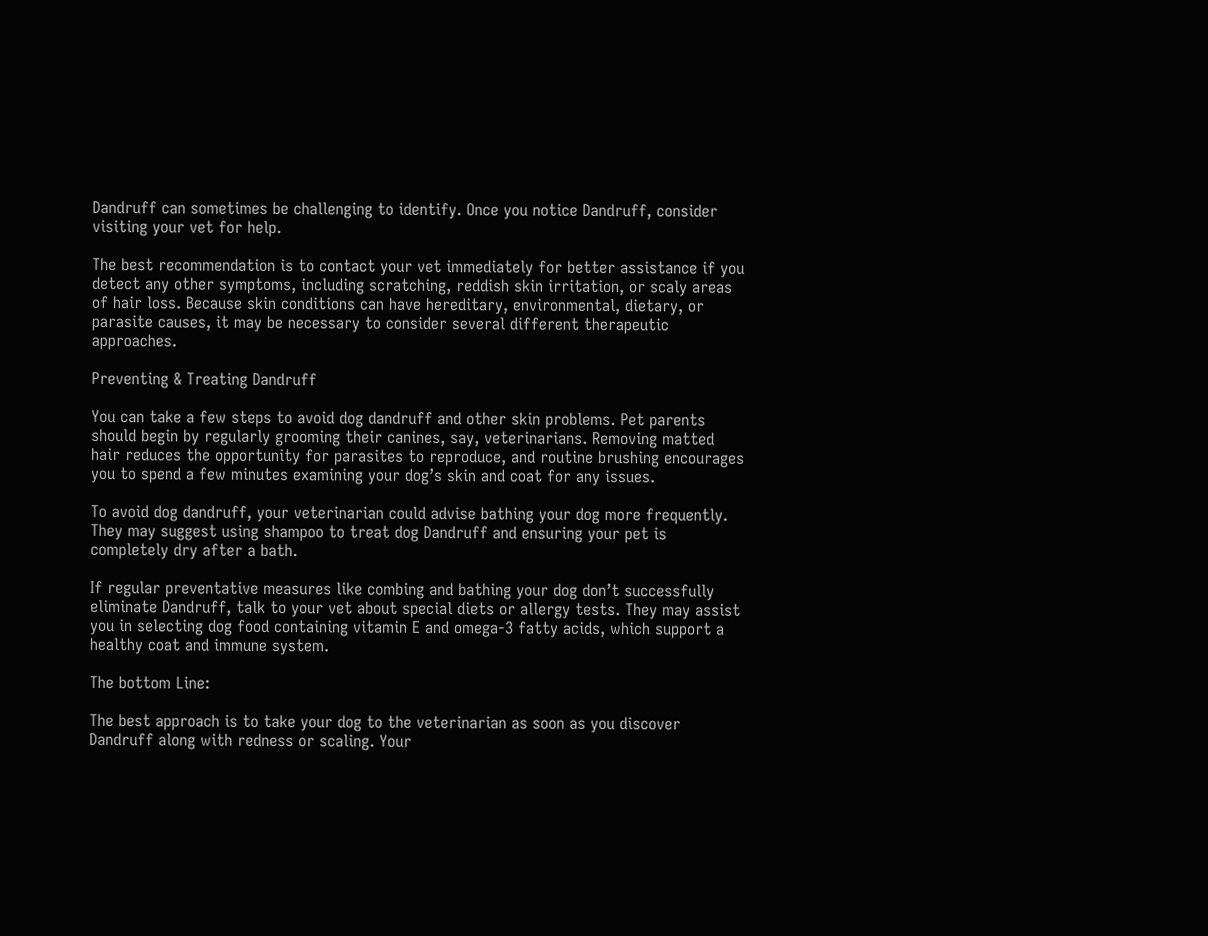Dandruff can sometimes be challenging to identify. Once you notice Dandruff, consider visiting your vet for help.

The best recommendation is to contact your vet immediately for better assistance if you detect any other symptoms, including scratching, reddish skin irritation, or scaly areas of hair loss. Because skin conditions can have hereditary, environmental, dietary, or parasite causes, it may be necessary to consider several different therapeutic approaches.

Preventing & Treating Dandruff

You can take a few steps to avoid dog dandruff and other skin problems. Pet parents should begin by regularly grooming their canines, say, veterinarians. Removing matted hair reduces the opportunity for parasites to reproduce, and routine brushing encourages you to spend a few minutes examining your dog’s skin and coat for any issues.

To avoid dog dandruff, your veterinarian could advise bathing your dog more frequently. They may suggest using shampoo to treat dog Dandruff and ensuring your pet is completely dry after a bath.

If regular preventative measures like combing and bathing your dog don’t successfully eliminate Dandruff, talk to your vet about special diets or allergy tests. They may assist you in selecting dog food containing vitamin E and omega-3 fatty acids, which support a healthy coat and immune system.

The bottom Line:

The best approach is to take your dog to the veterinarian as soon as you discover Dandruff along with redness or scaling. Your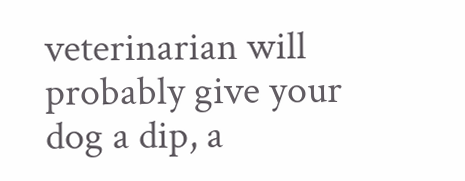veterinarian will probably give your dog a dip, a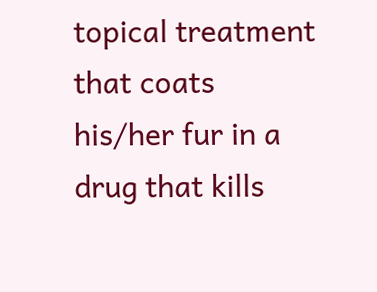topical treatment that coats his/her fur in a drug that kills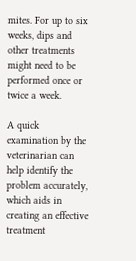mites. For up to six weeks, dips and other treatments might need to be performed once or twice a week.

A quick examination by the veterinarian can help identify the problem accurately, which aids in creating an effective treatment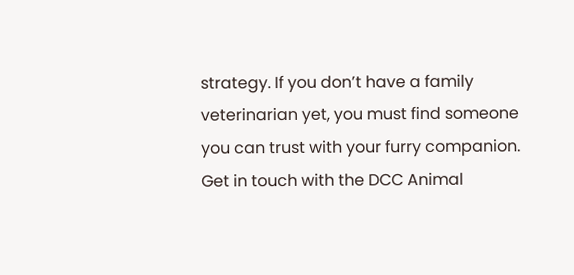strategy. If you don’t have a family veterinarian yet, you must find someone you can trust with your furry companion. Get in touch with the DCC Animal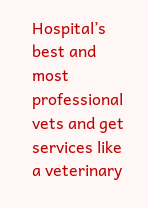Hospital’s best and most professional vets and get services like a veterinary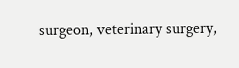surgeon, veterinary surgery,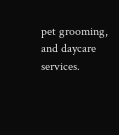pet grooming, and daycare services.